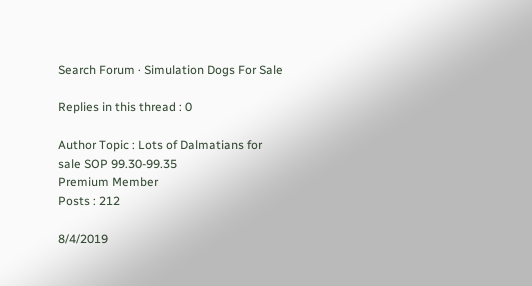Search Forum · Simulation Dogs For Sale

Replies in this thread : 0

Author Topic : Lots of Dalmatians for sale SOP 99.30-99.35
Premium Member
Posts : 212

8/4/2019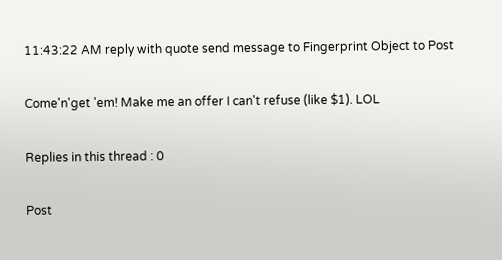11:43:22 AM reply with quote send message to Fingerprint Object to Post

Come'n'get 'em! Make me an offer I can't refuse (like $1). LOL

Replies in this thread : 0

Post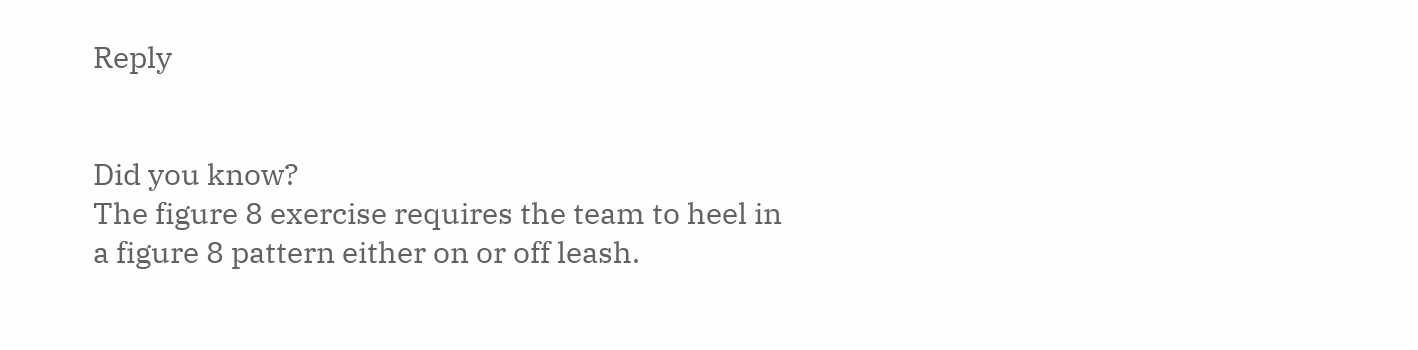Reply


Did you know?
The figure 8 exercise requires the team to heel in a figure 8 pattern either on or off leash.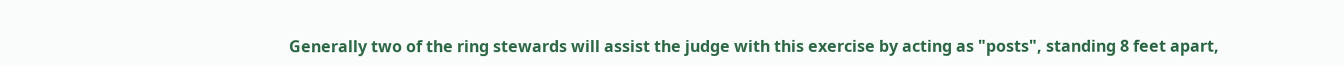Generally two of the ring stewards will assist the judge with this exercise by acting as "posts", standing 8 feet apart,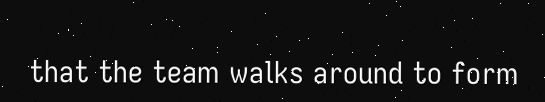that the team walks around to form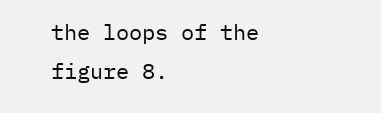the loops of the figure 8.